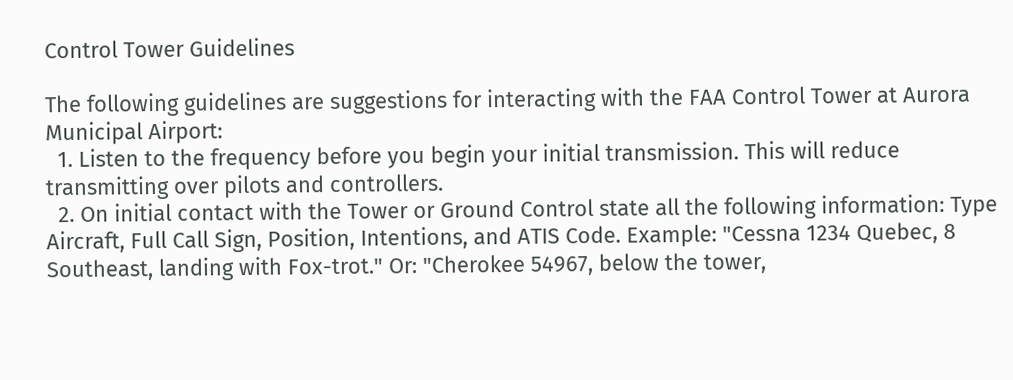Control Tower Guidelines

The following guidelines are suggestions for interacting with the FAA Control Tower at Aurora Municipal Airport:
  1. Listen to the frequency before you begin your initial transmission. This will reduce transmitting over pilots and controllers.
  2. On initial contact with the Tower or Ground Control state all the following information: Type Aircraft, Full Call Sign, Position, Intentions, and ATIS Code. Example: "Cessna 1234 Quebec, 8 Southeast, landing with Fox-trot." Or: "Cherokee 54967, below the tower,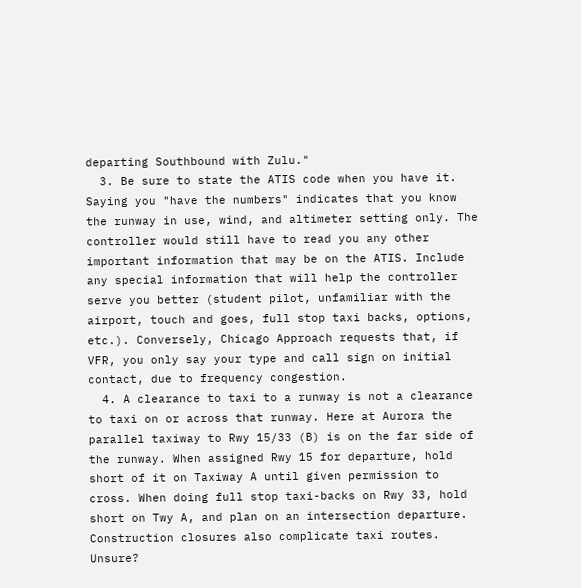departing Southbound with Zulu."
  3. Be sure to state the ATIS code when you have it. Saying you "have the numbers" indicates that you know the runway in use, wind, and altimeter setting only. The controller would still have to read you any other important information that may be on the ATIS. Include any special information that will help the controller serve you better (student pilot, unfamiliar with the airport, touch and goes, full stop taxi backs, options, etc.). Conversely, Chicago Approach requests that, if VFR, you only say your type and call sign on initial contact, due to frequency congestion.
  4. A clearance to taxi to a runway is not a clearance to taxi on or across that runway. Here at Aurora the parallel taxiway to Rwy 15/33 (B) is on the far side of the runway. When assigned Rwy 15 for departure, hold short of it on Taxiway A until given permission to cross. When doing full stop taxi-backs on Rwy 33, hold short on Twy A, and plan on an intersection departure. Construction closures also complicate taxi routes. Unsure?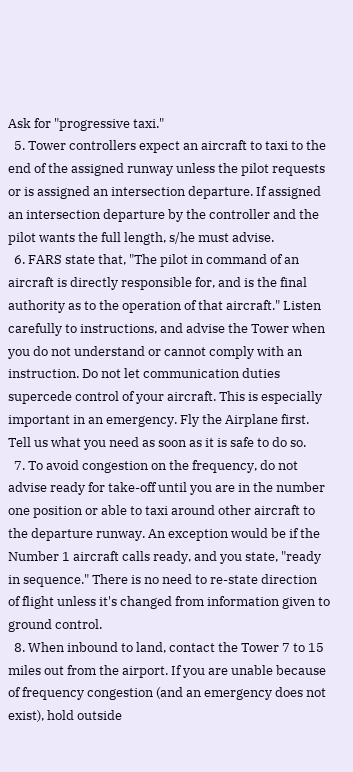Ask for "progressive taxi."
  5. Tower controllers expect an aircraft to taxi to the end of the assigned runway unless the pilot requests or is assigned an intersection departure. If assigned an intersection departure by the controller and the pilot wants the full length, s/he must advise.
  6. FARS state that, "The pilot in command of an aircraft is directly responsible for, and is the final authority as to the operation of that aircraft." Listen carefully to instructions, and advise the Tower when you do not understand or cannot comply with an instruction. Do not let communication duties supercede control of your aircraft. This is especially important in an emergency. Fly the Airplane first. Tell us what you need as soon as it is safe to do so.
  7. To avoid congestion on the frequency, do not advise ready for take-off until you are in the number one position or able to taxi around other aircraft to the departure runway. An exception would be if the Number 1 aircraft calls ready, and you state, "ready in sequence." There is no need to re-state direction of flight unless it's changed from information given to ground control.
  8. When inbound to land, contact the Tower 7 to 15 miles out from the airport. If you are unable because of frequency congestion (and an emergency does not exist), hold outside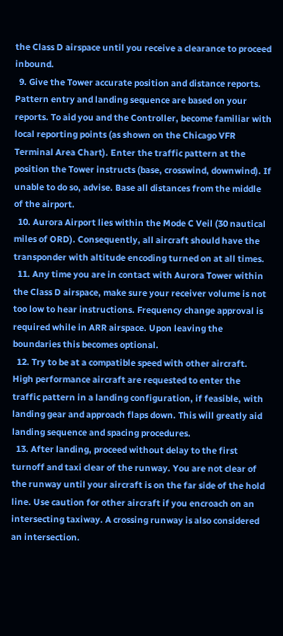the Class D airspace until you receive a clearance to proceed inbound.
  9. Give the Tower accurate position and distance reports. Pattern entry and landing sequence are based on your reports. To aid you and the Controller, become familiar with local reporting points (as shown on the Chicago VFR Terminal Area Chart). Enter the traffic pattern at the position the Tower instructs (base, crosswind, downwind). If unable to do so, advise. Base all distances from the middle of the airport.
  10. Aurora Airport lies within the Mode C Veil (30 nautical miles of ORD). Consequently, all aircraft should have the transponder with altitude encoding turned on at all times.
  11. Any time you are in contact with Aurora Tower within the Class D airspace, make sure your receiver volume is not too low to hear instructions. Frequency change approval is required while in ARR airspace. Upon leaving the boundaries this becomes optional.
  12. Try to be at a compatible speed with other aircraft. High performance aircraft are requested to enter the traffic pattern in a landing configuration, if feasible, with landing gear and approach flaps down. This will greatly aid landing sequence and spacing procedures.
  13. After landing, proceed without delay to the first turnoff and taxi clear of the runway. You are not clear of the runway until your aircraft is on the far side of the hold line. Use caution for other aircraft if you encroach on an intersecting taxiway. A crossing runway is also considered an intersection.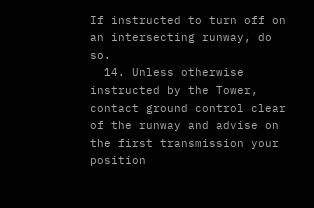If instructed to turn off on an intersecting runway, do so.
  14. Unless otherwise instructed by the Tower, contact ground control clear of the runway and advise on the first transmission your position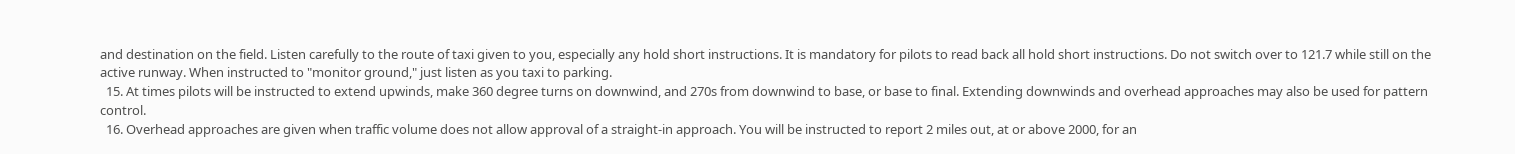and destination on the field. Listen carefully to the route of taxi given to you, especially any hold short instructions. It is mandatory for pilots to read back all hold short instructions. Do not switch over to 121.7 while still on the active runway. When instructed to "monitor ground," just listen as you taxi to parking.
  15. At times pilots will be instructed to extend upwinds, make 360 degree turns on downwind, and 270s from downwind to base, or base to final. Extending downwinds and overhead approaches may also be used for pattern control.
  16. Overhead approaches are given when traffic volume does not allow approval of a straight-in approach. You will be instructed to report 2 miles out, at or above 2000, for an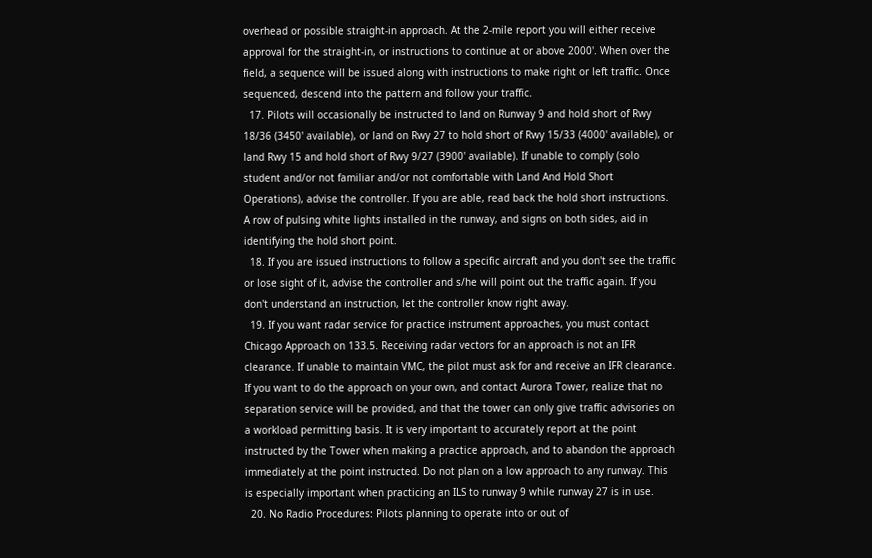overhead or possible straight-in approach. At the 2-mile report you will either receive approval for the straight-in, or instructions to continue at or above 2000'. When over the field, a sequence will be issued along with instructions to make right or left traffic. Once sequenced, descend into the pattern and follow your traffic.
  17. Pilots will occasionally be instructed to land on Runway 9 and hold short of Rwy 18/36 (3450' available), or land on Rwy 27 to hold short of Rwy 15/33 (4000' available), or land Rwy 15 and hold short of Rwy 9/27 (3900' available). If unable to comply (solo student and/or not familiar and/or not comfortable with Land And Hold Short Operations), advise the controller. If you are able, read back the hold short instructions. A row of pulsing white lights installed in the runway, and signs on both sides, aid in identifying the hold short point.
  18. If you are issued instructions to follow a specific aircraft and you don't see the traffic or lose sight of it, advise the controller and s/he will point out the traffic again. If you don't understand an instruction, let the controller know right away.
  19. If you want radar service for practice instrument approaches, you must contact Chicago Approach on 133.5. Receiving radar vectors for an approach is not an IFR clearance. If unable to maintain VMC, the pilot must ask for and receive an IFR clearance. If you want to do the approach on your own, and contact Aurora Tower, realize that no separation service will be provided, and that the tower can only give traffic advisories on a workload permitting basis. It is very important to accurately report at the point instructed by the Tower when making a practice approach, and to abandon the approach immediately at the point instructed. Do not plan on a low approach to any runway. This is especially important when practicing an ILS to runway 9 while runway 27 is in use.
  20. No Radio Procedures: Pilots planning to operate into or out of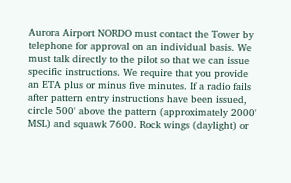Aurora Airport NORDO must contact the Tower by telephone for approval on an individual basis. We must talk directly to the pilot so that we can issue specific instructions. We require that you provide an ETA plus or minus five minutes. If a radio fails after pattern entry instructions have been issued, circle 500' above the pattern (approximately 2000' MSL) and squawk 7600. Rock wings (daylight) or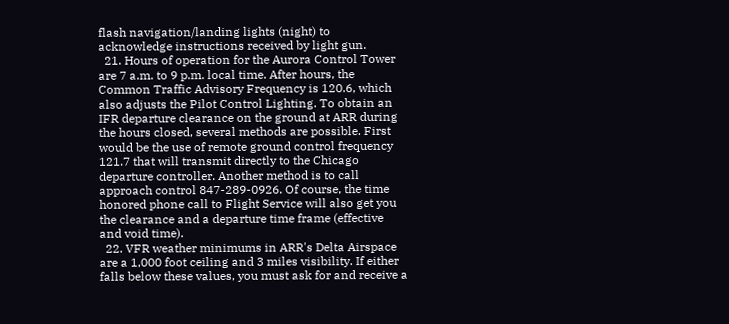flash navigation/landing lights (night) to acknowledge instructions received by light gun.
  21. Hours of operation for the Aurora Control Tower are 7 a.m. to 9 p.m. local time. After hours, the Common Traffic Advisory Frequency is 120.6, which also adjusts the Pilot Control Lighting. To obtain an IFR departure clearance on the ground at ARR during the hours closed, several methods are possible. First would be the use of remote ground control frequency 121.7 that will transmit directly to the Chicago departure controller. Another method is to call approach control 847-289-0926. Of course, the time honored phone call to Flight Service will also get you the clearance and a departure time frame (effective and void time).
  22. VFR weather minimums in ARR's Delta Airspace are a 1,000 foot ceiling and 3 miles visibility. If either falls below these values, you must ask for and receive a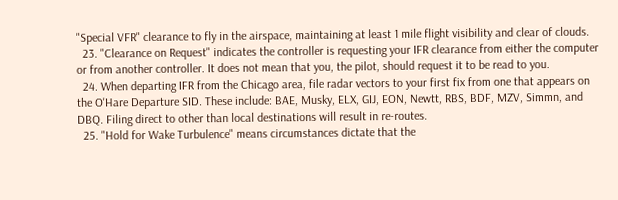"Special VFR" clearance to fly in the airspace, maintaining at least 1 mile flight visibility and clear of clouds.
  23. "Clearance on Request" indicates the controller is requesting your IFR clearance from either the computer or from another controller. It does not mean that you, the pilot, should request it to be read to you.
  24. When departing IFR from the Chicago area, file radar vectors to your first fix from one that appears on the O'Hare Departure SID. These include: BAE, Musky, ELX, GIJ, EON, Newtt, RBS, BDF, MZV, Simmn, and DBQ. Filing direct to other than local destinations will result in re-routes.
  25. "Hold for Wake Turbulence" means circumstances dictate that the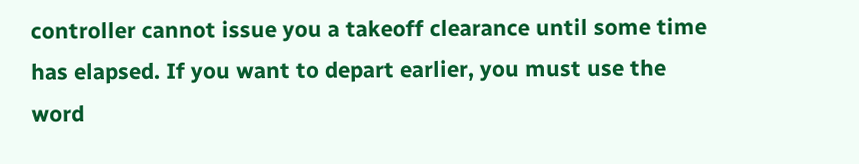controller cannot issue you a takeoff clearance until some time has elapsed. If you want to depart earlier, you must use the word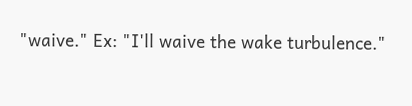"waive." Ex: "I'll waive the wake turbulence."